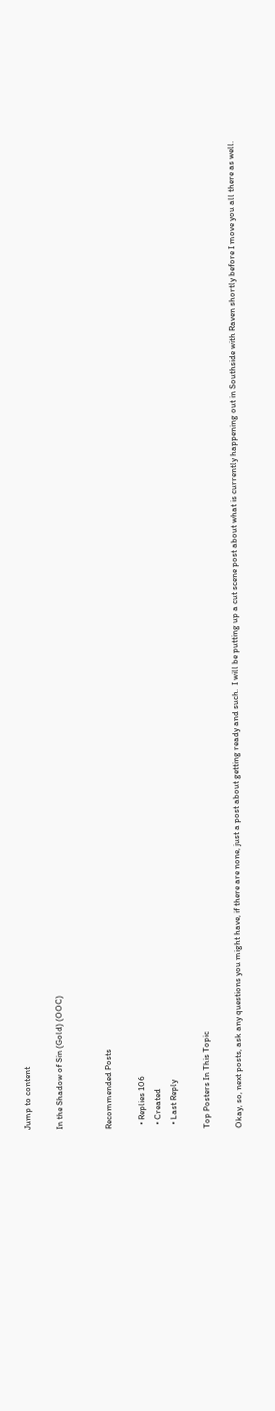Jump to content

In the Shadow of Sin (Gold) (OOC)


Recommended Posts

  • Replies 106
  • Created
  • Last Reply

Top Posters In This Topic

Okay, so, next posts, ask any questions you might have, if there are none, just a post about getting ready and such.  I will be putting up a cut scene post about what is currently happening out in Southside with Raven shortly before I move you all there as well.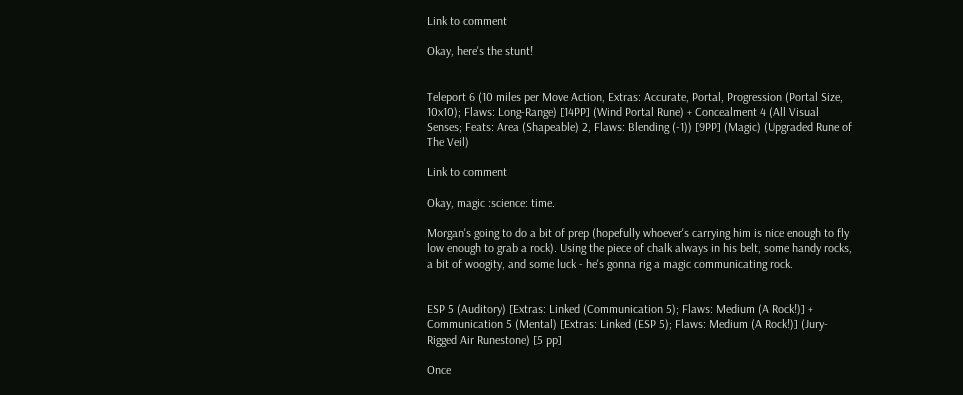Link to comment

Okay, here's the stunt!


Teleport 6 (10 miles per Move Action, Extras: Accurate, Portal, Progression (Portal Size, 10x10); Flaws: Long-Range) [14PP] (Wind Portal Rune) + Concealment 4 (All Visual Senses; Feats: Area (Shapeable) 2, Flaws: Blending (-1)) [9PP] (Magic) (Upgraded Rune of The Veil)

Link to comment

Okay, magic :science: time.

Morgan's going to do a bit of prep (hopefully whoever's carrying him is nice enough to fly low enough to grab a rock). Using the piece of chalk always in his belt, some handy rocks, a bit of woogity, and some luck - he's gonna rig a magic communicating rock.


ESP 5 (Auditory) [Extras: Linked (Communication 5); Flaws: Medium (A Rock!)] + Communication 5 (Mental) [Extras: Linked (ESP 5); Flaws: Medium (A Rock!)] (Jury-Rigged Air Runestone) [5 pp]

Once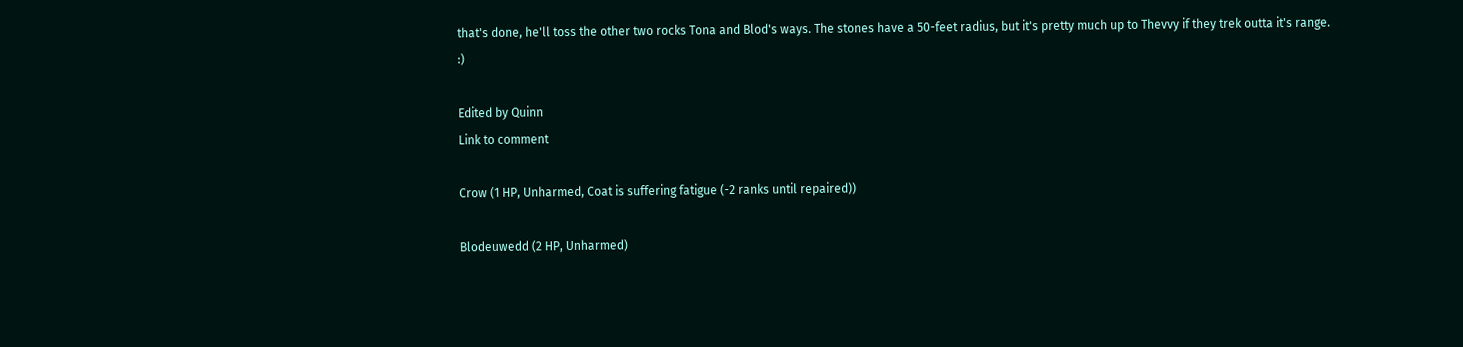that's done, he'll toss the other two rocks Tona and Blod's ways. The stones have a 50-feet radius, but it's pretty much up to Thevvy if they trek outta it's range. :)

Edited by Quinn
Link to comment

Crow (1 HP, Unharmed, Coat is suffering fatigue (-2 ranks until repaired))

Blodeuwedd (2 HP, Unharmed)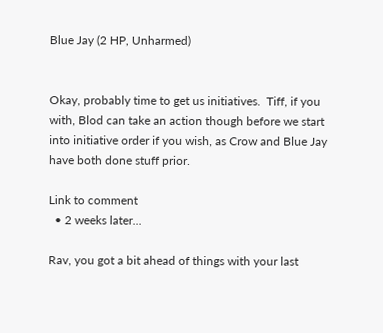Blue Jay (2 HP, Unharmed)


Okay, probably time to get us initiatives.  Tiff, if you with, Blod can take an action though before we start into initiative order if you wish, as Crow and Blue Jay have both done stuff prior.

Link to comment
  • 2 weeks later...

Rav, you got a bit ahead of things with your last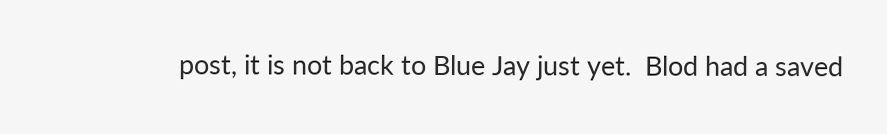post, it is not back to Blue Jay just yet.  Blod had a saved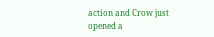action and Crow just opened a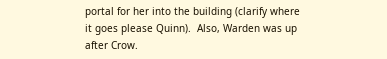portal for her into the building (clarify where it goes please Quinn).  Also, Warden was up after Crow.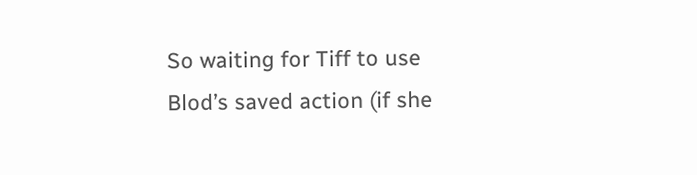So waiting for Tiff to use Blod’s saved action (if she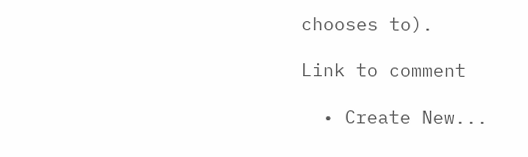chooses to).

Link to comment

  • Create New...